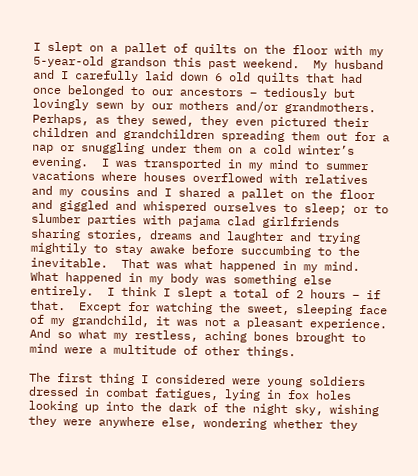I slept on a pallet of quilts on the floor with my 5-year-old grandson this past weekend.  My husband and I carefully laid down 6 old quilts that had once belonged to our ancestors – tediously but lovingly sewn by our mothers and/or grandmothers.  Perhaps, as they sewed, they even pictured their children and grandchildren spreading them out for a nap or snuggling under them on a cold winter’s evening.  I was transported in my mind to summer vacations where houses overflowed with relatives and my cousins and I shared a pallet on the floor and giggled and whispered ourselves to sleep; or to slumber parties with pajama clad girlfriends sharing stories, dreams and laughter and trying mightily to stay awake before succumbing to the inevitable.  That was what happened in my mind.  What happened in my body was something else entirely.  I think I slept a total of 2 hours – if that.  Except for watching the sweet, sleeping face of my grandchild, it was not a pleasant experience.  And so what my restless, aching bones brought to mind were a multitude of other things.

The first thing I considered were young soldiers dressed in combat fatigues, lying in fox holes looking up into the dark of the night sky, wishing they were anywhere else, wondering whether they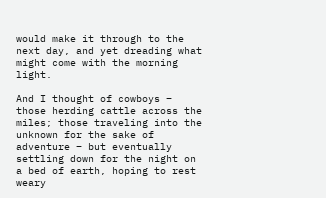would make it through to the next day, and yet dreading what might come with the morning light.

And I thought of cowboys – those herding cattle across the miles; those traveling into the unknown for the sake of adventure – but eventually settling down for the night on a bed of earth, hoping to rest weary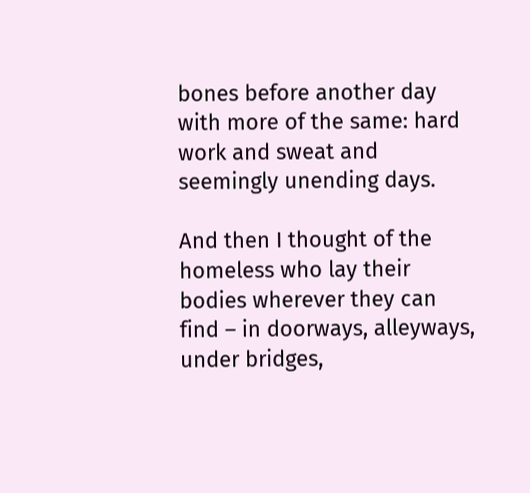bones before another day with more of the same: hard work and sweat and seemingly unending days.

And then I thought of the homeless who lay their bodies wherever they can find – in doorways, alleyways, under bridges,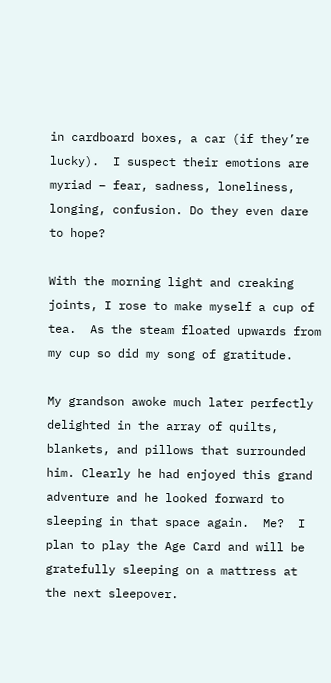in cardboard boxes, a car (if they’re lucky).  I suspect their emotions are myriad – fear, sadness, loneliness, longing, confusion. Do they even dare to hope?

With the morning light and creaking joints, I rose to make myself a cup of tea.  As the steam floated upwards from my cup so did my song of gratitude.

My grandson awoke much later perfectly delighted in the array of quilts, blankets, and pillows that surrounded him. Clearly he had enjoyed this grand adventure and he looked forward to sleeping in that space again.  Me?  I plan to play the Age Card and will be gratefully sleeping on a mattress at the next sleepover.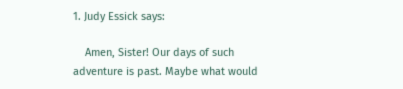1. Judy Essick says:

    Amen, Sister! Our days of such adventure is past. Maybe what would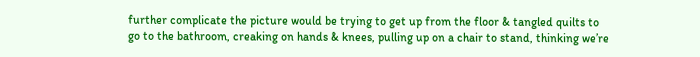further complicate the picture would be trying to get up from the floor & tangled quilts to go to the bathroom, creaking on hands & knees, pulling up on a chair to stand, thinking we’re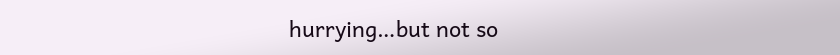hurrying…but not so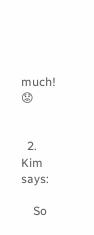much! 😟


  2. Kim says:

    So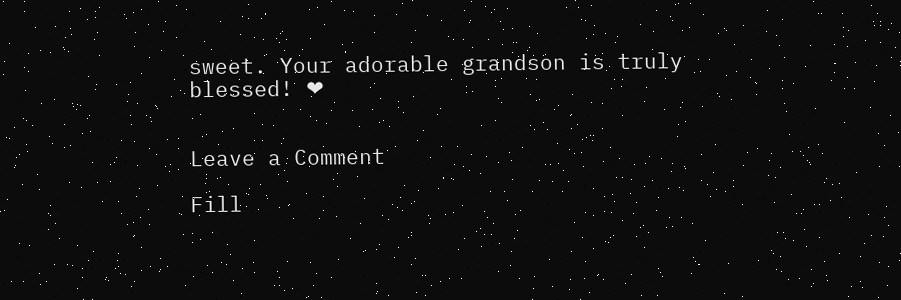sweet. Your adorable grandson is truly blessed! ❤


Leave a Comment

Fill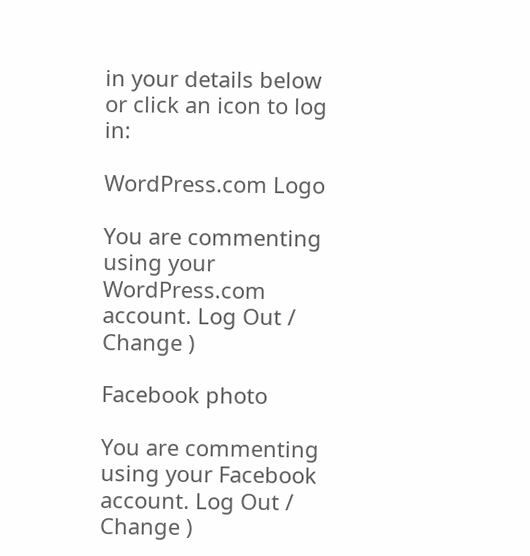in your details below or click an icon to log in:

WordPress.com Logo

You are commenting using your WordPress.com account. Log Out /  Change )

Facebook photo

You are commenting using your Facebook account. Log Out /  Change )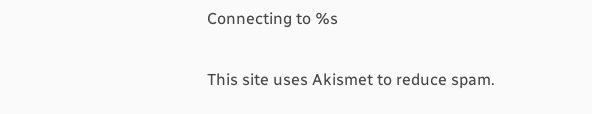Connecting to %s

This site uses Akismet to reduce spam.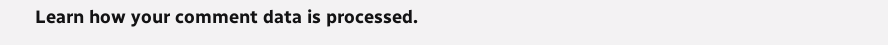Learn how your comment data is processed.